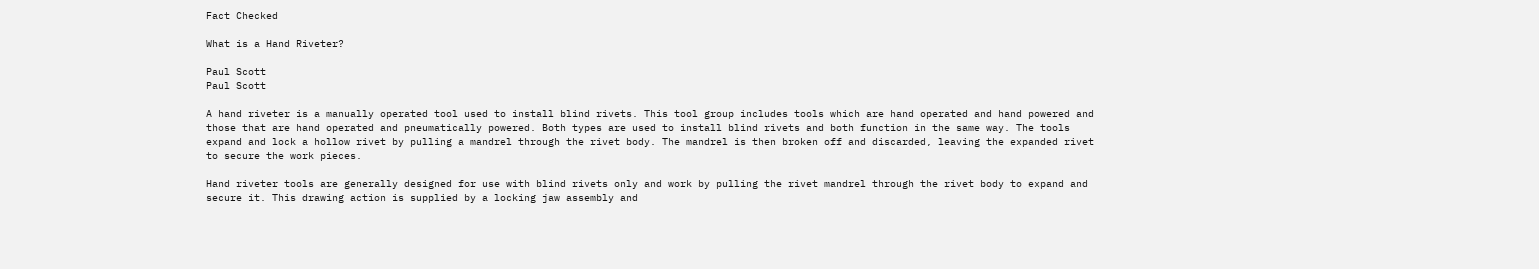Fact Checked

What is a Hand Riveter?

Paul Scott
Paul Scott

A hand riveter is a manually operated tool used to install blind rivets. This tool group includes tools which are hand operated and hand powered and those that are hand operated and pneumatically powered. Both types are used to install blind rivets and both function in the same way. The tools expand and lock a hollow rivet by pulling a mandrel through the rivet body. The mandrel is then broken off and discarded, leaving the expanded rivet to secure the work pieces.

Hand riveter tools are generally designed for use with blind rivets only and work by pulling the rivet mandrel through the rivet body to expand and secure it. This drawing action is supplied by a locking jaw assembly and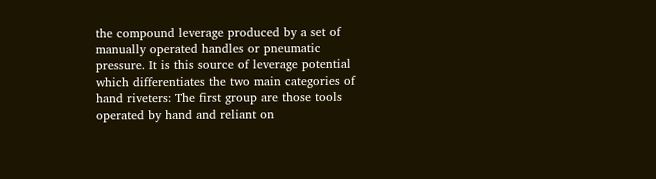the compound leverage produced by a set of manually operated handles or pneumatic pressure. It is this source of leverage potential which differentiates the two main categories of hand riveters: The first group are those tools operated by hand and reliant on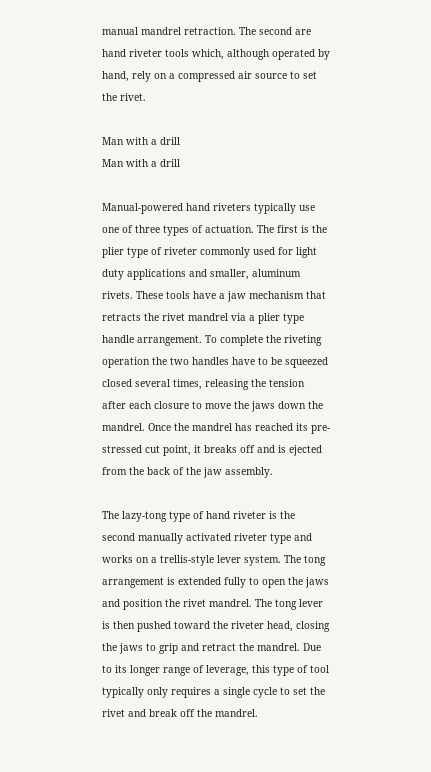manual mandrel retraction. The second are hand riveter tools which, although operated by hand, rely on a compressed air source to set the rivet.

Man with a drill
Man with a drill

Manual-powered hand riveters typically use one of three types of actuation. The first is the plier type of riveter commonly used for light duty applications and smaller, aluminum rivets. These tools have a jaw mechanism that retracts the rivet mandrel via a plier type handle arrangement. To complete the riveting operation the two handles have to be squeezed closed several times, releasing the tension after each closure to move the jaws down the mandrel. Once the mandrel has reached its pre-stressed cut point, it breaks off and is ejected from the back of the jaw assembly.

The lazy-tong type of hand riveter is the second manually activated riveter type and works on a trellis-style lever system. The tong arrangement is extended fully to open the jaws and position the rivet mandrel. The tong lever is then pushed toward the riveter head, closing the jaws to grip and retract the mandrel. Due to its longer range of leverage, this type of tool typically only requires a single cycle to set the rivet and break off the mandrel.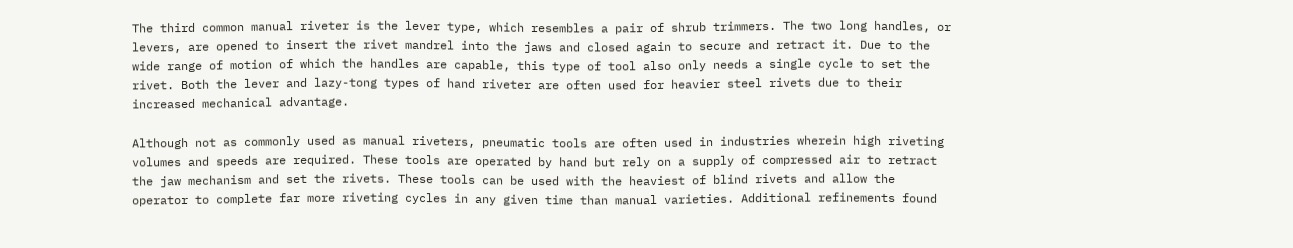The third common manual riveter is the lever type, which resembles a pair of shrub trimmers. The two long handles, or levers, are opened to insert the rivet mandrel into the jaws and closed again to secure and retract it. Due to the wide range of motion of which the handles are capable, this type of tool also only needs a single cycle to set the rivet. Both the lever and lazy-tong types of hand riveter are often used for heavier steel rivets due to their increased mechanical advantage.

Although not as commonly used as manual riveters, pneumatic tools are often used in industries wherein high riveting volumes and speeds are required. These tools are operated by hand but rely on a supply of compressed air to retract the jaw mechanism and set the rivets. These tools can be used with the heaviest of blind rivets and allow the operator to complete far more riveting cycles in any given time than manual varieties. Additional refinements found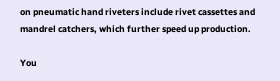on pneumatic hand riveters include rivet cassettes and mandrel catchers, which further speed up production.

You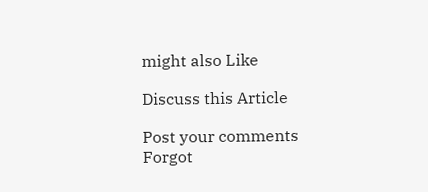might also Like

Discuss this Article

Post your comments
Forgot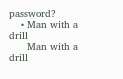password?
    • Man with a drill
      Man with a drill